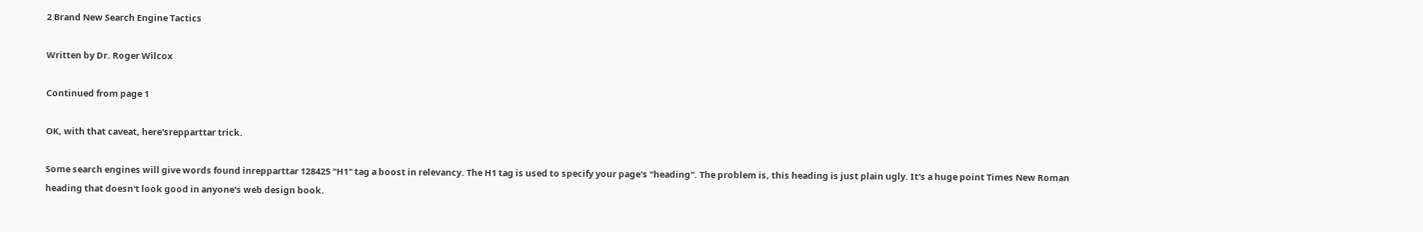2 Brand New Search Engine Tactics

Written by Dr. Roger Wilcox

Continued from page 1

OK, with that caveat, here'srepparttar trick.

Some search engines will give words found inrepparttar 128425 "H1" tag a boost in relevancy. The H1 tag is used to specify your page's "heading". The problem is, this heading is just plain ugly. It's a huge point Times New Roman heading that doesn't look good in anyone's web design book.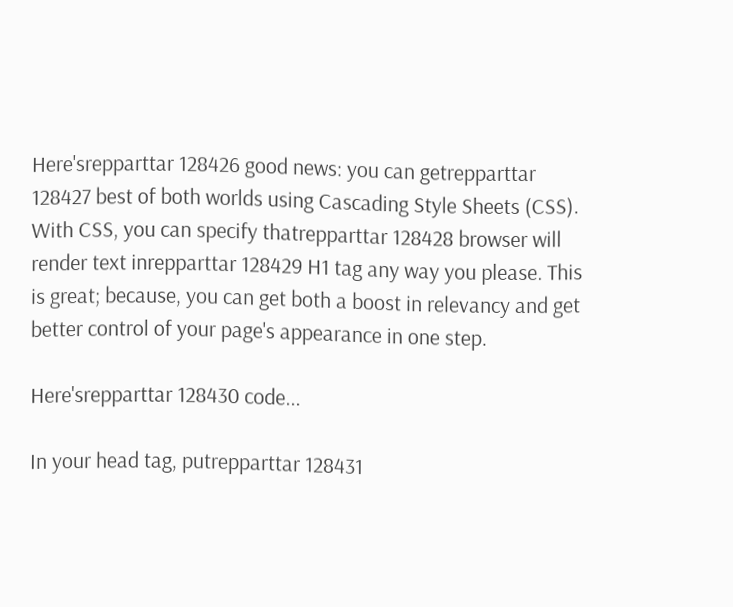Here'srepparttar 128426 good news: you can getrepparttar 128427 best of both worlds using Cascading Style Sheets (CSS). With CSS, you can specify thatrepparttar 128428 browser will render text inrepparttar 128429 H1 tag any way you please. This is great; because, you can get both a boost in relevancy and get better control of your page's appearance in one step.

Here'srepparttar 128430 code...

In your head tag, putrepparttar 128431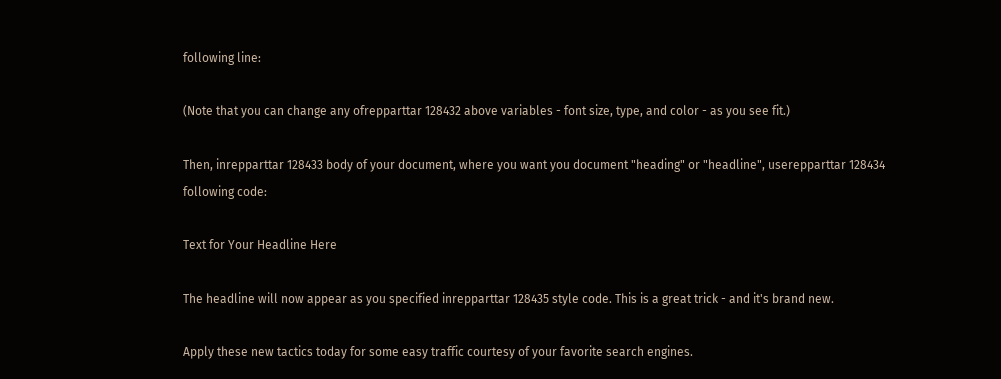following line:

(Note that you can change any ofrepparttar 128432 above variables - font size, type, and color - as you see fit.)

Then, inrepparttar 128433 body of your document, where you want you document "heading" or "headline", userepparttar 128434 following code:

Text for Your Headline Here

The headline will now appear as you specified inrepparttar 128435 style code. This is a great trick - and it's brand new.

Apply these new tactics today for some easy traffic courtesy of your favorite search engines.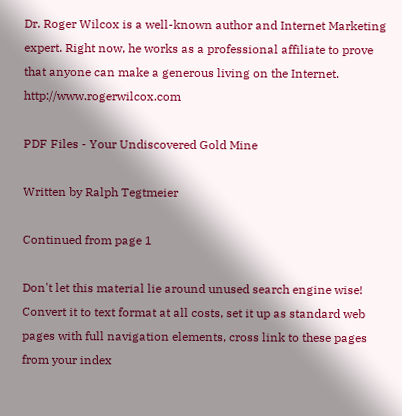Dr. Roger Wilcox is a well-known author and Internet Marketing expert. Right now, he works as a professional affiliate to prove that anyone can make a generous living on the Internet. http://www.rogerwilcox.com

PDF Files - Your Undiscovered Gold Mine

Written by Ralph Tegtmeier

Continued from page 1

Don't let this material lie around unused search engine wise! Convert it to text format at all costs, set it up as standard web pages with full navigation elements, cross link to these pages from your index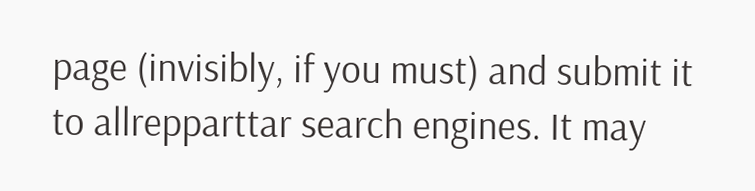page (invisibly, if you must) and submit it to allrepparttar search engines. It may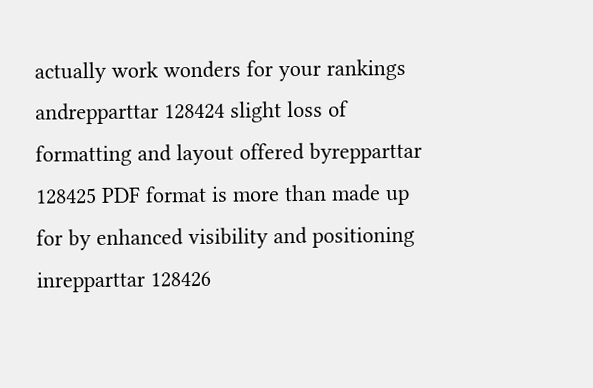actually work wonders for your rankings andrepparttar 128424 slight loss of formatting and layout offered byrepparttar 128425 PDF format is more than made up for by enhanced visibility and positioning inrepparttar 128426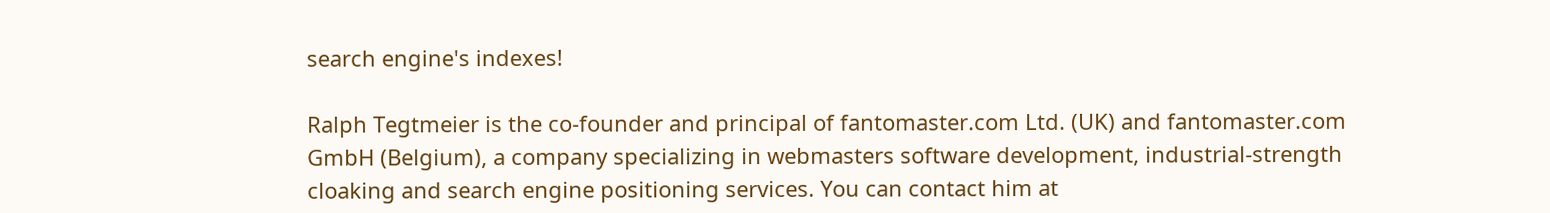search engine's indexes!

Ralph Tegtmeier is the co-founder and principal of fantomaster.com Ltd. (UK) and fantomaster.com GmbH (Belgium), a company specializing in webmasters software development, industrial-strength cloaking and search engine positioning services. You can contact him at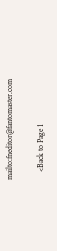mailto:fneditor@fantomaster.com

    <Back to Page 1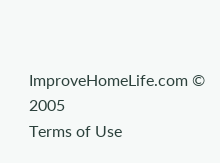ImproveHomeLife.com © 2005
Terms of Use